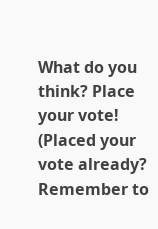What do you think? Place your vote!
(Placed your vote already? Remember to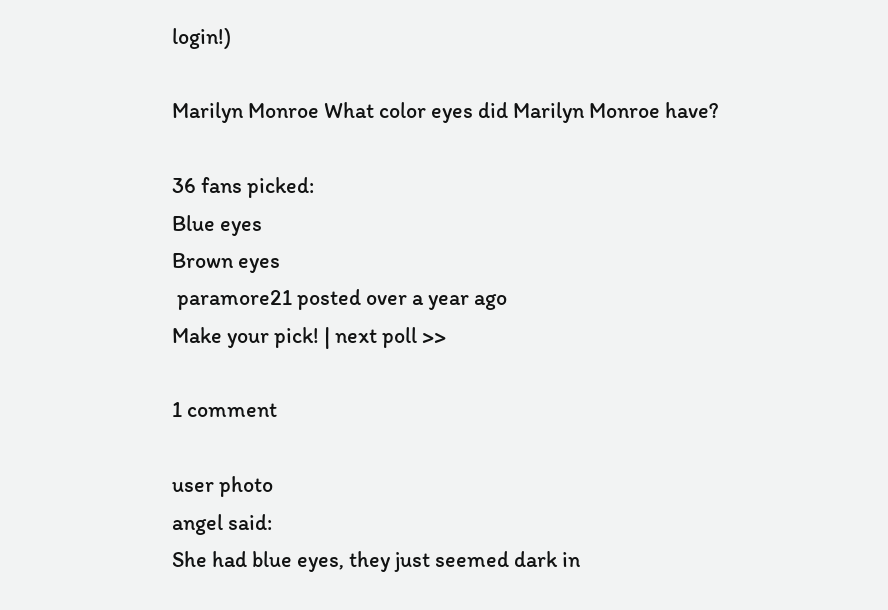login!)

Marilyn Monroe What color eyes did Marilyn Monroe have?

36 fans picked:
Blue eyes
Brown eyes
 paramore21 posted over a year ago
Make your pick! | next poll >>

1 comment

user photo
angel said:
She had blue eyes, they just seemed dark in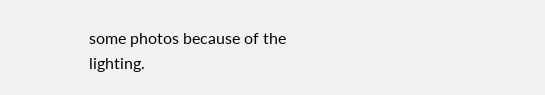some photos because of the lighting.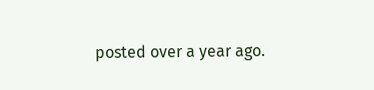posted over a year ago.